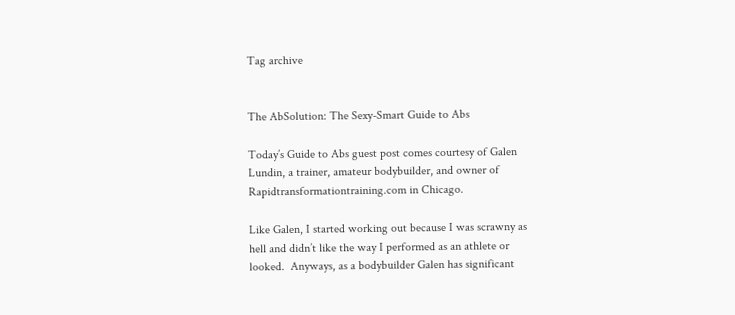Tag archive


The AbSolution: The Sexy-Smart Guide to Abs

Today’s Guide to Abs guest post comes courtesy of Galen Lundin, a trainer, amateur bodybuilder, and owner of Rapidtransformationtraining.com in Chicago.

Like Galen, I started working out because I was scrawny as hell and didn’t like the way I performed as an athlete or looked.  Anyways, as a bodybuilder Galen has significant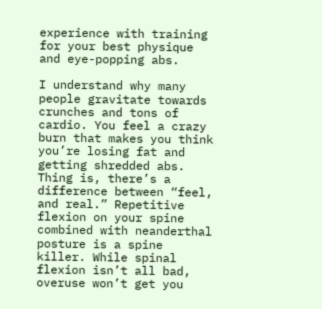experience with training for your best physique and eye-popping abs.

I understand why many people gravitate towards crunches and tons of cardio. You feel a crazy burn that makes you think you’re losing fat and getting shredded abs.
Thing is, there’s a difference between “feel, and real.” Repetitive flexion on your spine combined with neanderthal posture is a spine killer. While spinal flexion isn’t all bad, overuse won’t get you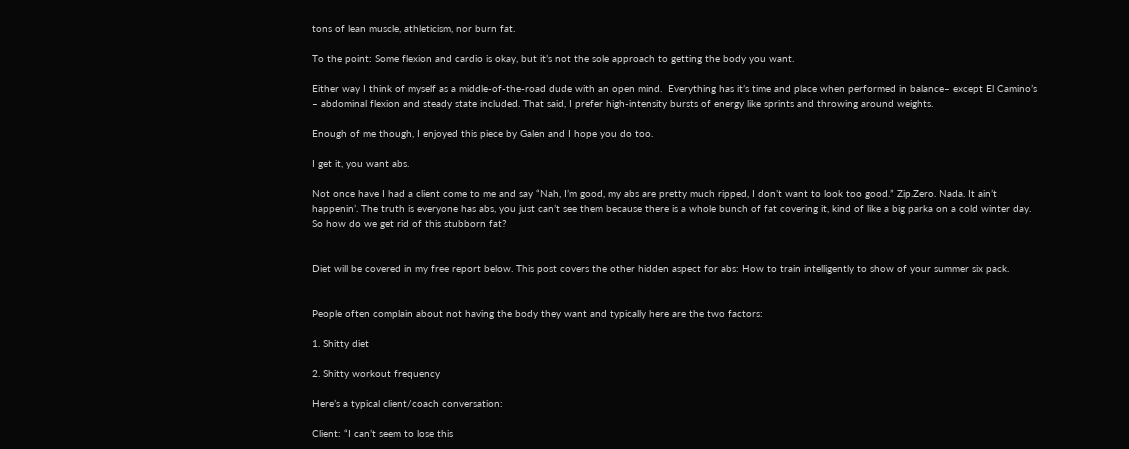tons of lean muscle, athleticism, nor burn fat.

To the point: Some flexion and cardio is okay, but it’s not the sole approach to getting the body you want.

Either way I think of myself as a middle-of-the-road dude with an open mind.  Everything has it’s time and place when performed in balance– except El Camino’s – abdominal flexion and steady state included. That said, I prefer high-intensity bursts of energy like sprints and throwing around weights.

Enough of me though, I enjoyed this piece by Galen and I hope you do too.

I get it, you want abs.

Not once have I had a client come to me and say “Nah, I’m good, my abs are pretty much ripped, I don’t want to look too good.” Zip.Zero. Nada. It ain’t happenin’. The truth is everyone has abs, you just can’t see them because there is a whole bunch of fat covering it, kind of like a big parka on a cold winter day. So how do we get rid of this stubborn fat?


Diet will be covered in my free report below. This post covers the other hidden aspect for abs: How to train intelligently to show of your summer six pack.


People often complain about not having the body they want and typically here are the two factors:

1. Shitty diet

2. Shitty workout frequency

Here’s a typical client/coach conversation:

Client: “I can’t seem to lose this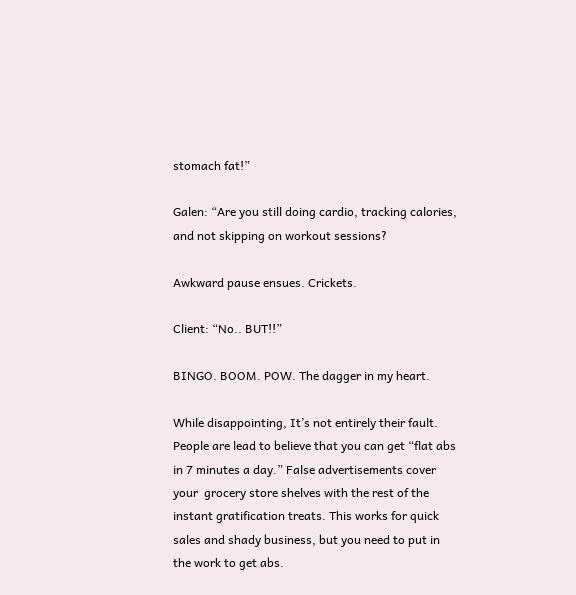stomach fat!”

Galen: “Are you still doing cardio, tracking calories, and not skipping on workout sessions?

Awkward pause ensues. Crickets.

Client: “No.. BUT!!”

BINGO. BOOM. POW. The dagger in my heart.

While disappointing, It’s not entirely their fault. People are lead to believe that you can get “flat abs in 7 minutes a day.” False advertisements cover your  grocery store shelves with the rest of the instant gratification treats. This works for quick sales and shady business, but you need to put in the work to get abs.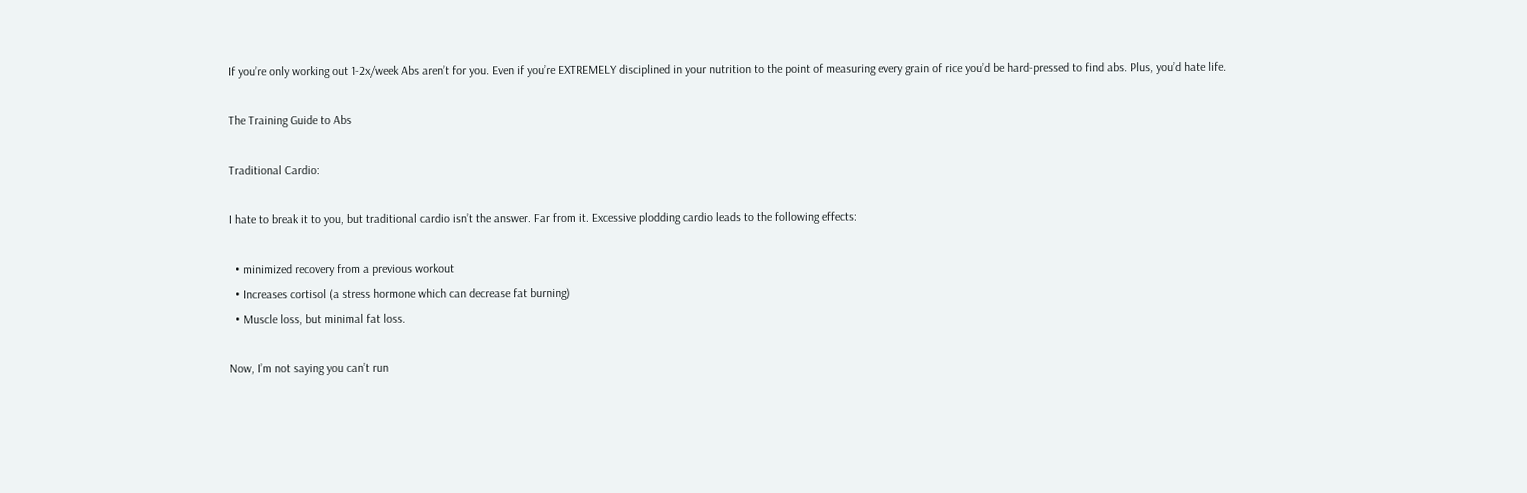If you’re only working out 1-2x/week Abs aren’t for you. Even if you’re EXTREMELY disciplined in your nutrition to the point of measuring every grain of rice you’d be hard-pressed to find abs. Plus, you’d hate life.

The Training Guide to Abs

Traditional Cardio:

I hate to break it to you, but traditional cardio isn’t the answer. Far from it. Excessive plodding cardio leads to the following effects:

  • minimized recovery from a previous workout
  • Increases cortisol (a stress hormone which can decrease fat burning)
  • Muscle loss, but minimal fat loss.

Now, I’m not saying you can’t run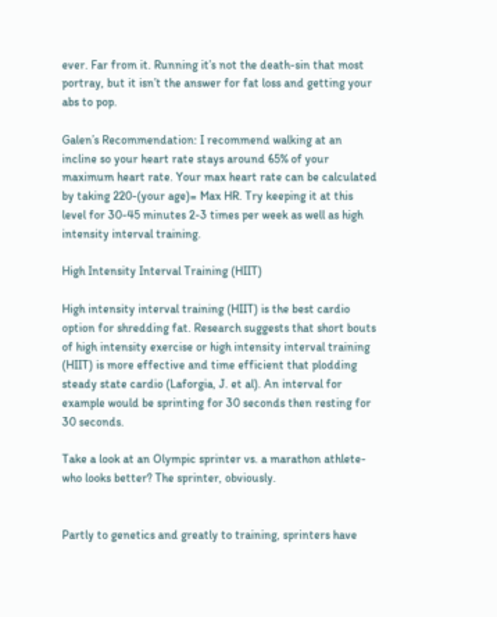ever. Far from it. Running it’s not the death-sin that most portray, but it isn’t the answer for fat loss and getting your abs to pop.

Galen’s Recommendation: I recommend walking at an incline so your heart rate stays around 65% of your maximum heart rate. Your max heart rate can be calculated by taking 220-(your age)= Max HR. Try keeping it at this level for 30-45 minutes 2-3 times per week as well as high intensity interval training.

High Intensity Interval Training (HIIT)

High intensity interval training (HIIT) is the best cardio option for shredding fat. Research suggests that short bouts of high intensity exercise or high intensity interval training (HIIT) is more effective and time efficient that plodding steady state cardio (Laforgia, J. et al). An interval for example would be sprinting for 30 seconds then resting for 30 seconds.

Take a look at an Olympic sprinter vs. a marathon athlete- who looks better? The sprinter, obviously.


Partly to genetics and greatly to training, sprinters have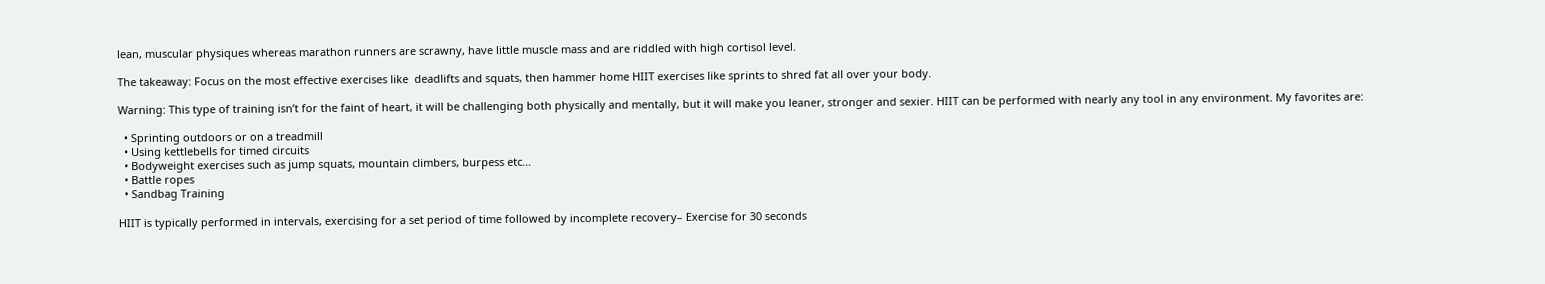lean, muscular physiques whereas marathon runners are scrawny, have little muscle mass and are riddled with high cortisol level.

The takeaway: Focus on the most effective exercises like  deadlifts and squats, then hammer home HIIT exercises like sprints to shred fat all over your body.

Warning: This type of training isn’t for the faint of heart, it will be challenging both physically and mentally, but it will make you leaner, stronger and sexier. HIIT can be performed with nearly any tool in any environment. My favorites are:

  • Sprinting outdoors or on a treadmill
  • Using kettlebells for timed circuits
  • Bodyweight exercises such as jump squats, mountain climbers, burpess etc…
  • Battle ropes
  • Sandbag Training

HIIT is typically performed in intervals, exercising for a set period of time followed by incomplete recovery– Exercise for 30 seconds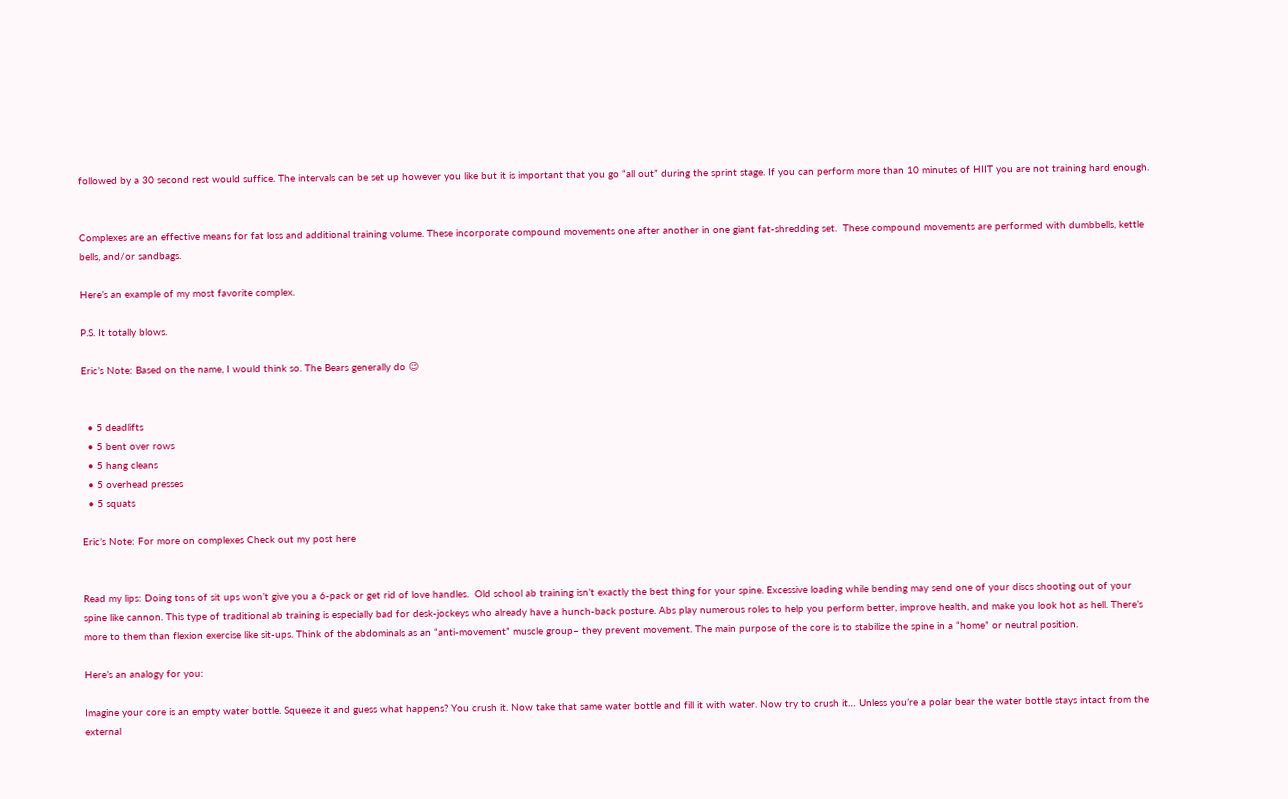followed by a 30 second rest would suffice. The intervals can be set up however you like but it is important that you go “all out” during the sprint stage. If you can perform more than 10 minutes of HIIT you are not training hard enough.


Complexes are an effective means for fat loss and additional training volume. These incorporate compound movements one after another in one giant fat-shredding set.  These compound movements are performed with dumbbells, kettle bells, and/or sandbags.

Here’s an example of my most favorite complex.

P.S. It totally blows.

Eric’s Note: Based on the name, I would think so. The Bears generally do 😉


  • 5 deadlifts
  • 5 bent over rows
  • 5 hang cleans
  • 5 overhead presses
  • 5 squats

Eric’s Note: For more on complexes Check out my post here


Read my lips: Doing tons of sit ups won’t give you a 6-pack or get rid of love handles.  Old school ab training isn’t exactly the best thing for your spine. Excessive loading while bending may send one of your discs shooting out of your spine like cannon. This type of traditional ab training is especially bad for desk-jockeys who already have a hunch-back posture. Abs play numerous roles to help you perform better, improve health, and make you look hot as hell. There’s more to them than flexion exercise like sit-ups. Think of the abdominals as an “anti-movement” muscle group– they prevent movement. The main purpose of the core is to stabilize the spine in a “home” or neutral position.

Here’s an analogy for you:

Imagine your core is an empty water bottle. Squeeze it and guess what happens? You crush it. Now take that same water bottle and fill it with water. Now try to crush it… Unless you’re a polar bear the water bottle stays intact from the external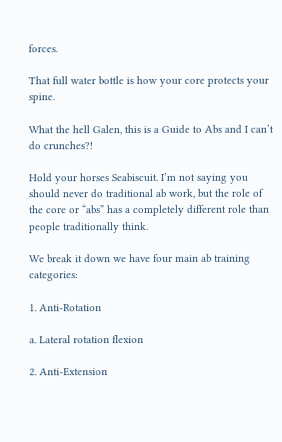forces.

That full water bottle is how your core protects your spine.

What the hell Galen, this is a Guide to Abs and I can’t do crunches?!

Hold your horses Seabiscuit. I’m not saying you should never do traditional ab work, but the role of the core or “abs” has a completely different role than people traditionally think.

We break it down we have four main ab training categories:

1. Anti-Rotation

a. Lateral rotation flexion

2. Anti-Extension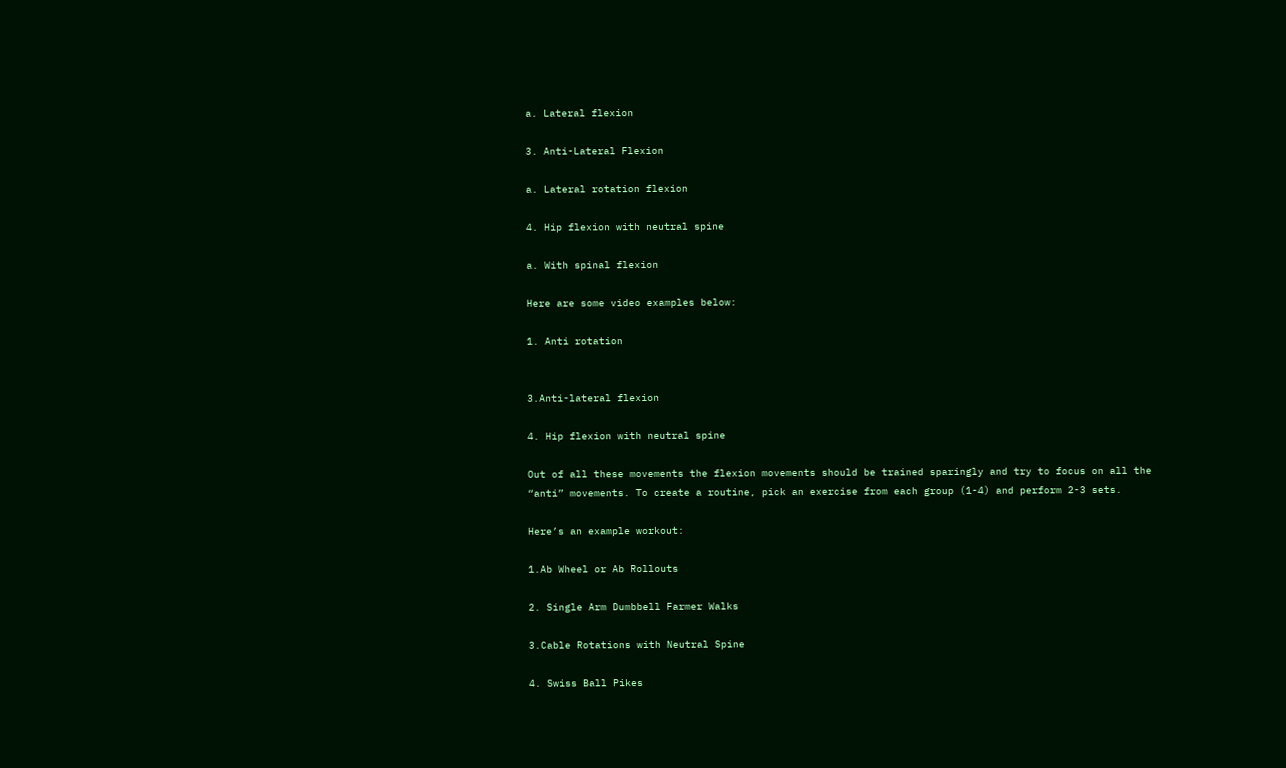a. Lateral flexion

3. Anti-Lateral Flexion

a. Lateral rotation flexion

4. Hip flexion with neutral spine

a. With spinal flexion

Here are some video examples below:

1. Anti rotation


3.Anti-lateral flexion

4. Hip flexion with neutral spine

Out of all these movements the flexion movements should be trained sparingly and try to focus on all the “anti” movements. To create a routine, pick an exercise from each group (1-4) and perform 2-3 sets.

Here’s an example workout:

1.Ab Wheel or Ab Rollouts

2. Single Arm Dumbbell Farmer Walks

3.Cable Rotations with Neutral Spine

4. Swiss Ball Pikes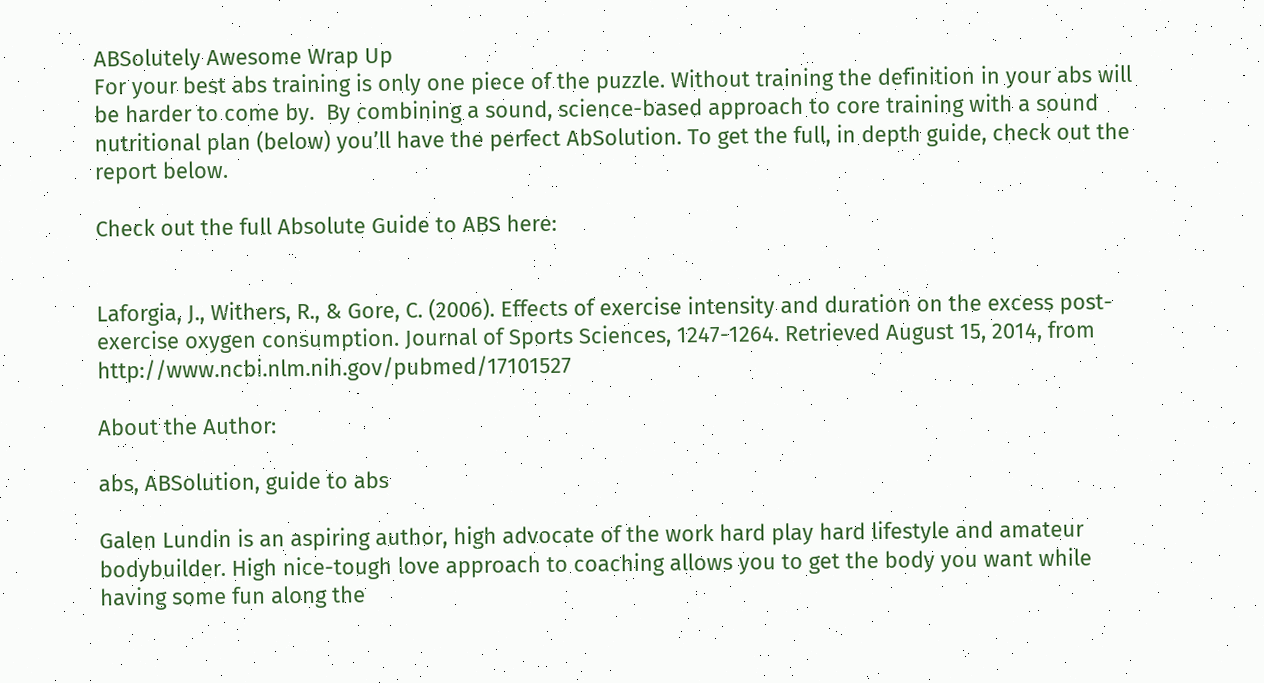ABSolutely Awesome Wrap Up
For your best abs training is only one piece of the puzzle. Without training the definition in your abs will be harder to come by.  By combining a sound, science-based approach to core training with a sound nutritional plan (below) you’ll have the perfect AbSolution. To get the full, in depth guide, check out the report below.

Check out the full Absolute Guide to ABS here:


Laforgia, J., Withers, R., & Gore, C. (2006). Effects of exercise intensity and duration on the excess post-exercise oxygen consumption. Journal of Sports Sciences, 1247-1264. Retrieved August 15, 2014, from http://www.ncbi.nlm.nih.gov/pubmed/17101527

About the Author:

abs, ABSolution, guide to abs

Galen Lundin is an aspiring author, high advocate of the work hard play hard lifestyle and amateur bodybuilder. High nice-tough love approach to coaching allows you to get the body you want while having some fun along the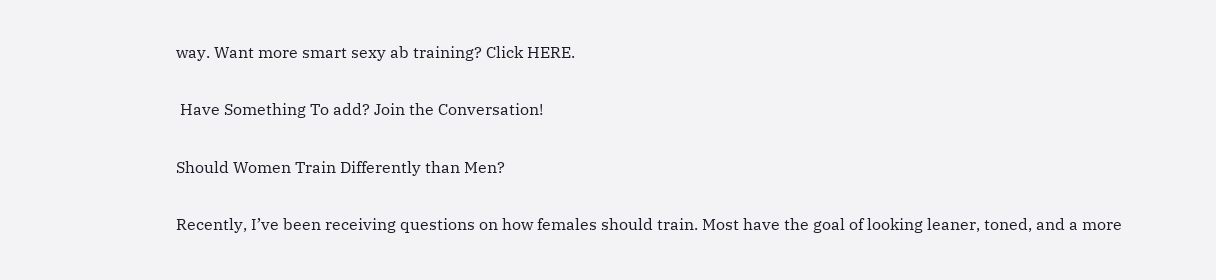way. Want more smart sexy ab training? Click HERE.

 Have Something To add? Join the Conversation!

Should Women Train Differently than Men?

Recently, I’ve been receiving questions on how females should train. Most have the goal of looking leaner, toned, and a more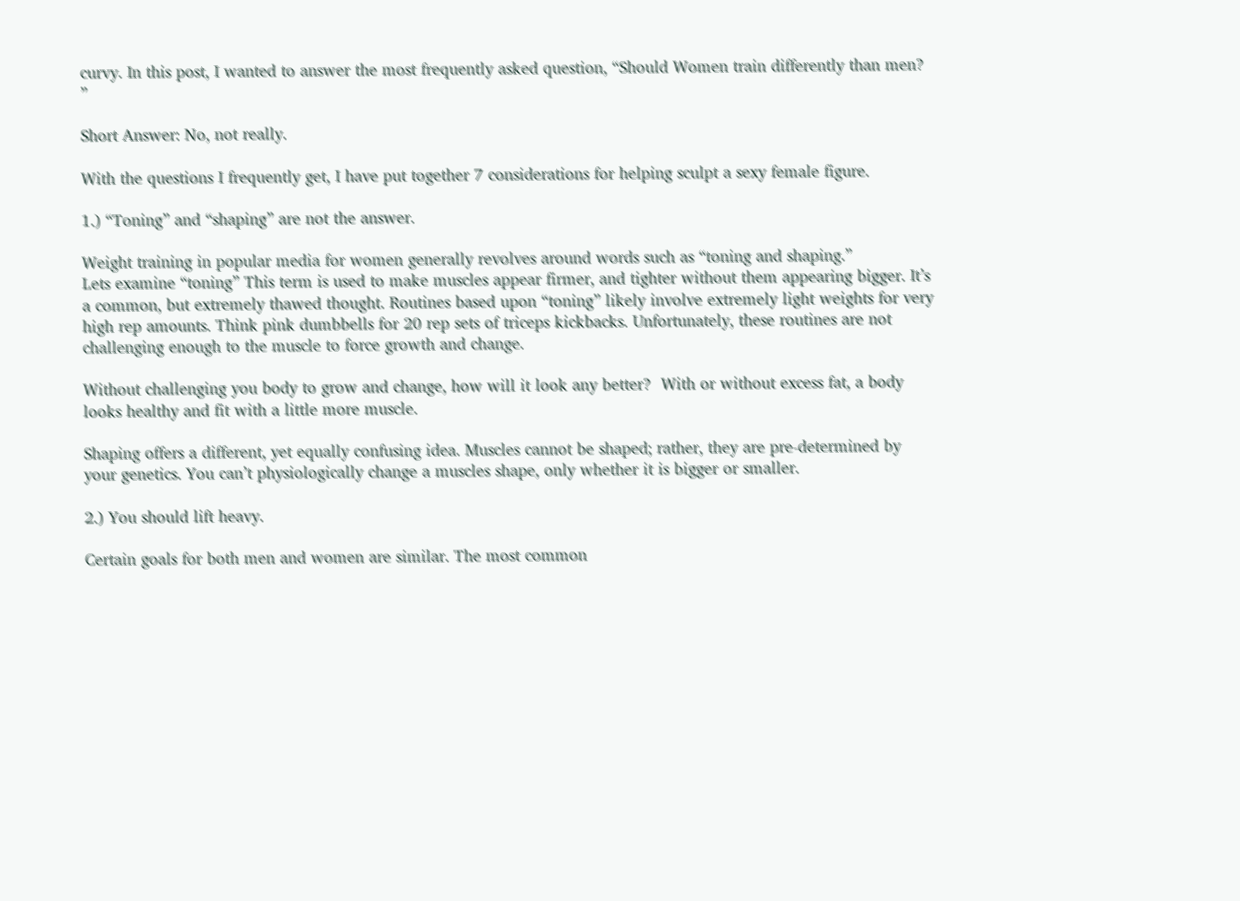curvy. In this post, I wanted to answer the most frequently asked question, “Should Women train differently than men? ”

Short Answer: No, not really.

With the questions I frequently get, I have put together 7 considerations for helping sculpt a sexy female figure.

1.) “Toning” and “shaping” are not the answer.

Weight training in popular media for women generally revolves around words such as “toning and shaping.”
Lets examine “toning” This term is used to make muscles appear firmer, and tighter without them appearing bigger. It’s a common, but extremely thawed thought. Routines based upon “toning” likely involve extremely light weights for very high rep amounts. Think pink dumbbells for 20 rep sets of triceps kickbacks. Unfortunately, these routines are not challenging enough to the muscle to force growth and change.

Without challenging you body to grow and change, how will it look any better?  With or without excess fat, a body looks healthy and fit with a little more muscle.

Shaping offers a different, yet equally confusing idea. Muscles cannot be shaped; rather, they are pre-determined by your genetics. You can’t physiologically change a muscles shape, only whether it is bigger or smaller.

2.) You should lift heavy.

Certain goals for both men and women are similar. The most common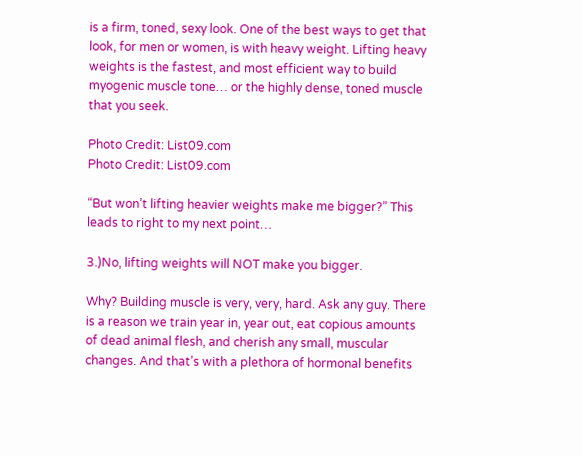is a firm, toned, sexy look. One of the best ways to get that look, for men or women, is with heavy weight. Lifting heavy weights is the fastest, and most efficient way to build myogenic muscle tone… or the highly dense, toned muscle that you seek.

Photo Credit: List09.com
Photo Credit: List09.com

“But won’t lifting heavier weights make me bigger?” This leads to right to my next point…

3.)No, lifting weights will NOT make you bigger.

Why? Building muscle is very, very, hard. Ask any guy. There is a reason we train year in, year out, eat copious amounts of dead animal flesh, and cherish any small, muscular changes. And that’s with a plethora of hormonal benefits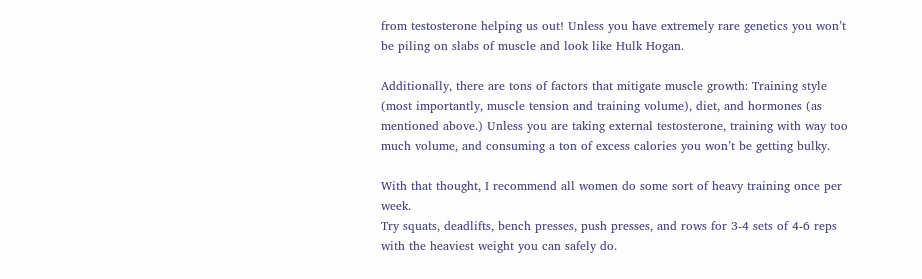from testosterone helping us out! Unless you have extremely rare genetics you won’t be piling on slabs of muscle and look like Hulk Hogan.

Additionally, there are tons of factors that mitigate muscle growth: Training style (most importantly, muscle tension and training volume), diet, and hormones (as mentioned above.) Unless you are taking external testosterone, training with way too much volume, and consuming a ton of excess calories you won’t be getting bulky.

With that thought, I recommend all women do some sort of heavy training once per week.
Try squats, deadlifts, bench presses, push presses, and rows for 3-4 sets of 4-6 reps with the heaviest weight you can safely do.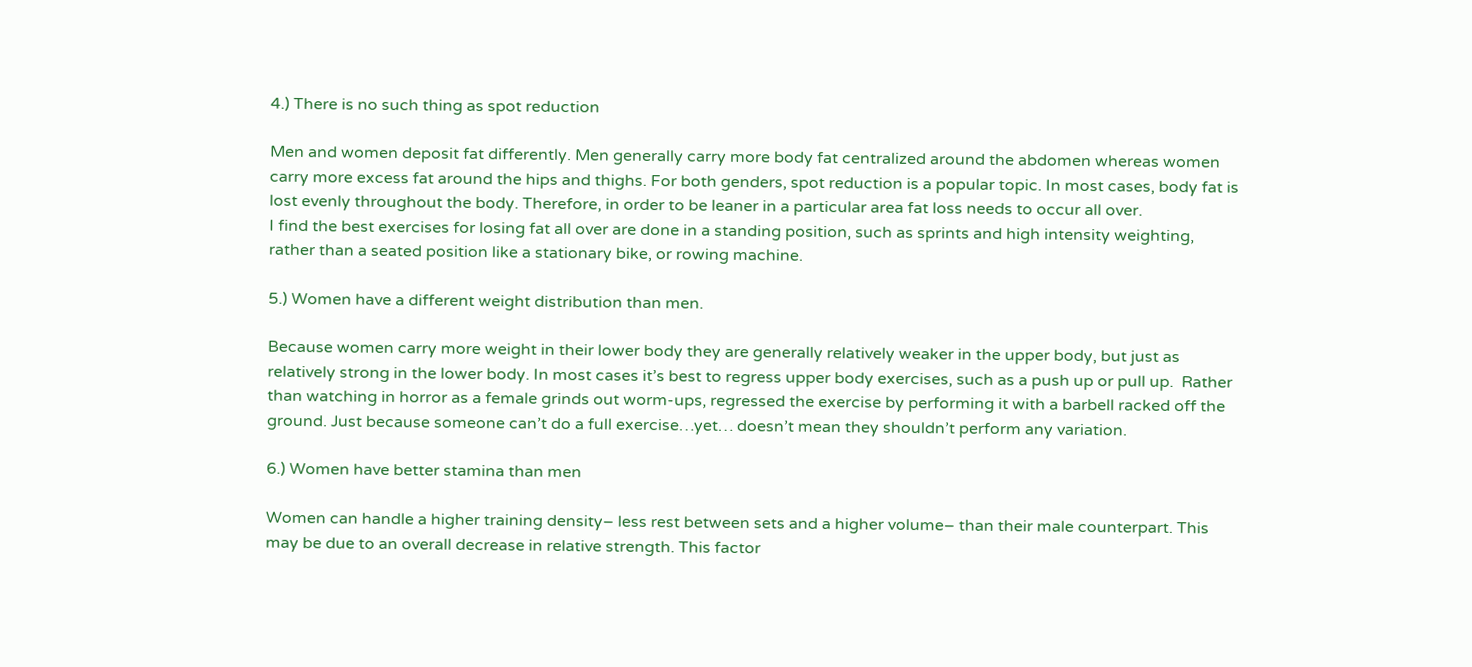4.) There is no such thing as spot reduction

Men and women deposit fat differently. Men generally carry more body fat centralized around the abdomen whereas women carry more excess fat around the hips and thighs. For both genders, spot reduction is a popular topic. In most cases, body fat is lost evenly throughout the body. Therefore, in order to be leaner in a particular area fat loss needs to occur all over.
I find the best exercises for losing fat all over are done in a standing position, such as sprints and high intensity weighting, rather than a seated position like a stationary bike, or rowing machine.

5.) Women have a different weight distribution than men.

Because women carry more weight in their lower body they are generally relatively weaker in the upper body, but just as relatively strong in the lower body. In most cases it’s best to regress upper body exercises, such as a push up or pull up.  Rather than watching in horror as a female grinds out worm-ups, regressed the exercise by performing it with a barbell racked off the ground. Just because someone can’t do a full exercise…yet… doesn’t mean they shouldn’t perform any variation.

6.) Women have better stamina than men

Women can handle a higher training density– less rest between sets and a higher volume– than their male counterpart. This may be due to an overall decrease in relative strength. This factor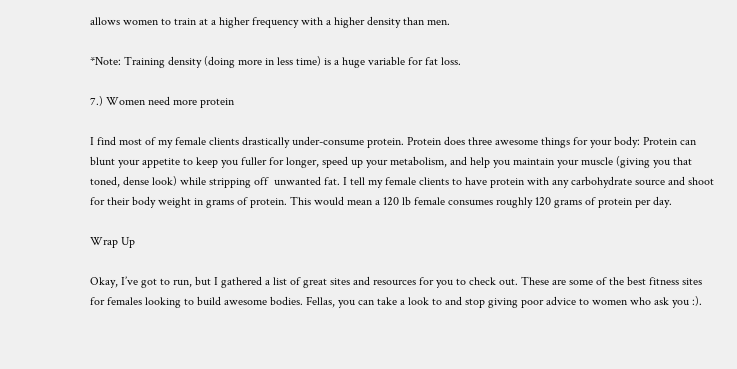allows women to train at a higher frequency with a higher density than men.

*Note: Training density (doing more in less time) is a huge variable for fat loss.

7.) Women need more protein

I find most of my female clients drastically under-consume protein. Protein does three awesome things for your body: Protein can blunt your appetite to keep you fuller for longer, speed up your metabolism, and help you maintain your muscle (giving you that toned, dense look) while stripping off  unwanted fat. I tell my female clients to have protein with any carbohydrate source and shoot for their body weight in grams of protein. This would mean a 120 lb female consumes roughly 120 grams of protein per day.

Wrap Up

Okay, I’ve got to run, but I gathered a list of great sites and resources for you to check out. These are some of the best fitness sites for females looking to build awesome bodies. Fellas, you can take a look to and stop giving poor advice to women who ask you :).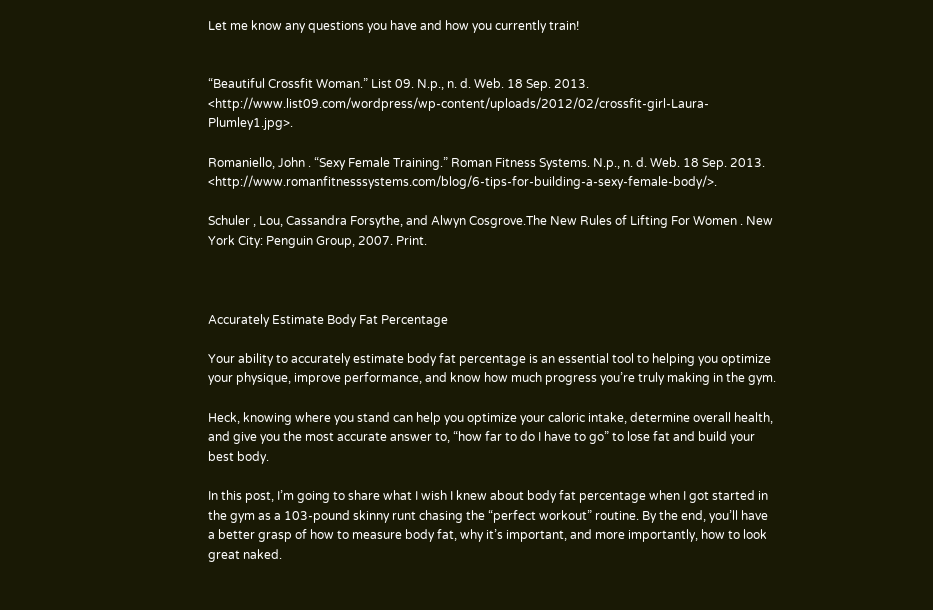Let me know any questions you have and how you currently train!


“Beautiful Crossfit Woman.” List 09. N.p., n. d. Web. 18 Sep. 2013. <http://www.list09.com/wordpress/wp-content/uploads/2012/02/crossfit-girl-Laura-Plumley1.jpg>.

Romaniello, John . “Sexy Female Training.” Roman Fitness Systems. N.p., n. d. Web. 18 Sep. 2013. <http://www.romanfitnesssystems.com/blog/6-tips-for-building-a-sexy-female-body/>.

Schuler , Lou, Cassandra Forsythe, and Alwyn Cosgrove.The New Rules of Lifting For Women . New York City: Penguin Group, 2007. Print.



Accurately Estimate Body Fat Percentage

Your ability to accurately estimate body fat percentage is an essential tool to helping you optimize your physique, improve performance, and know how much progress you’re truly making in the gym.

Heck, knowing where you stand can help you optimize your caloric intake, determine overall health, and give you the most accurate answer to, “how far to do I have to go” to lose fat and build your best body.

In this post, I’m going to share what I wish I knew about body fat percentage when I got started in the gym as a 103-pound skinny runt chasing the “perfect workout” routine. By the end, you’ll have a better grasp of how to measure body fat, why it’s important, and more importantly, how to look great naked.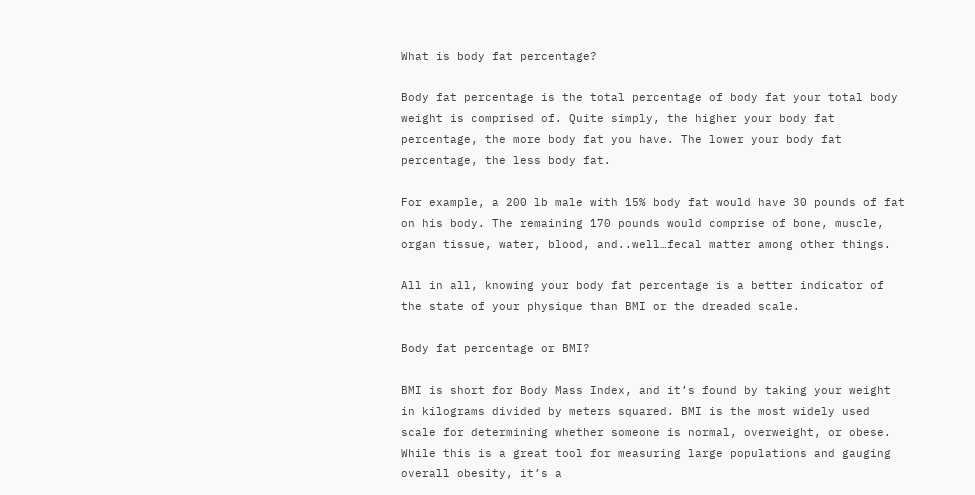What is body fat percentage?

Body fat percentage is the total percentage of body fat your total body weight is comprised of. Quite simply, the higher your body fat percentage, the more body fat you have. The lower your body fat percentage, the less body fat.

For example, a 200 lb male with 15% body fat would have 30 pounds of fat on his body. The remaining 170 pounds would comprise of bone, muscle, organ tissue, water, blood, and..well…fecal matter among other things.

All in all, knowing your body fat percentage is a better indicator of the state of your physique than BMI or the dreaded scale.

Body fat percentage or BMI?

BMI is short for Body Mass Index, and it’s found by taking your weight in kilograms divided by meters squared. BMI is the most widely used scale for determining whether someone is normal, overweight, or obese. While this is a great tool for measuring large populations and gauging overall obesity, it’s a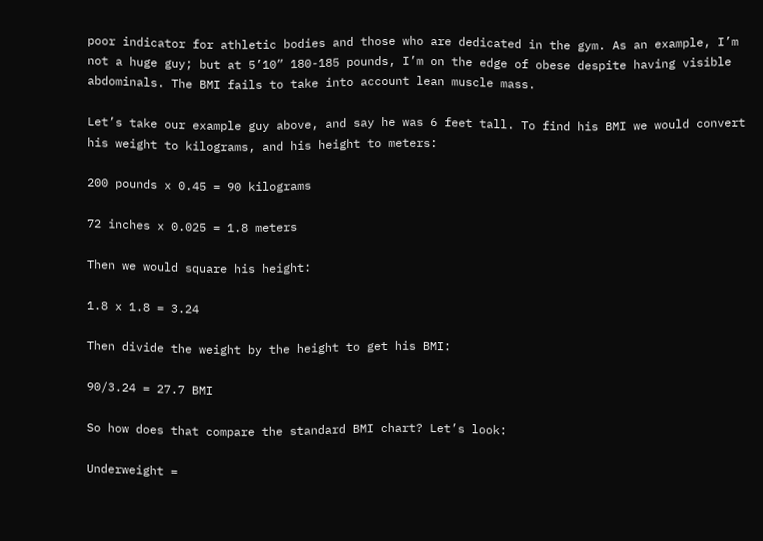poor indicator for athletic bodies and those who are dedicated in the gym. As an example, I’m not a huge guy; but at 5’10” 180-185 pounds, I’m on the edge of obese despite having visible abdominals. The BMI fails to take into account lean muscle mass.

Let’s take our example guy above, and say he was 6 feet tall. To find his BMI we would convert his weight to kilograms, and his height to meters:

200 pounds x 0.45 = 90 kilograms

72 inches x 0.025 = 1.8 meters

Then we would square his height:

1.8 x 1.8 = 3.24

Then divide the weight by the height to get his BMI:

90/3.24 = 27.7 BMI

So how does that compare the standard BMI chart? Let’s look:

Underweight =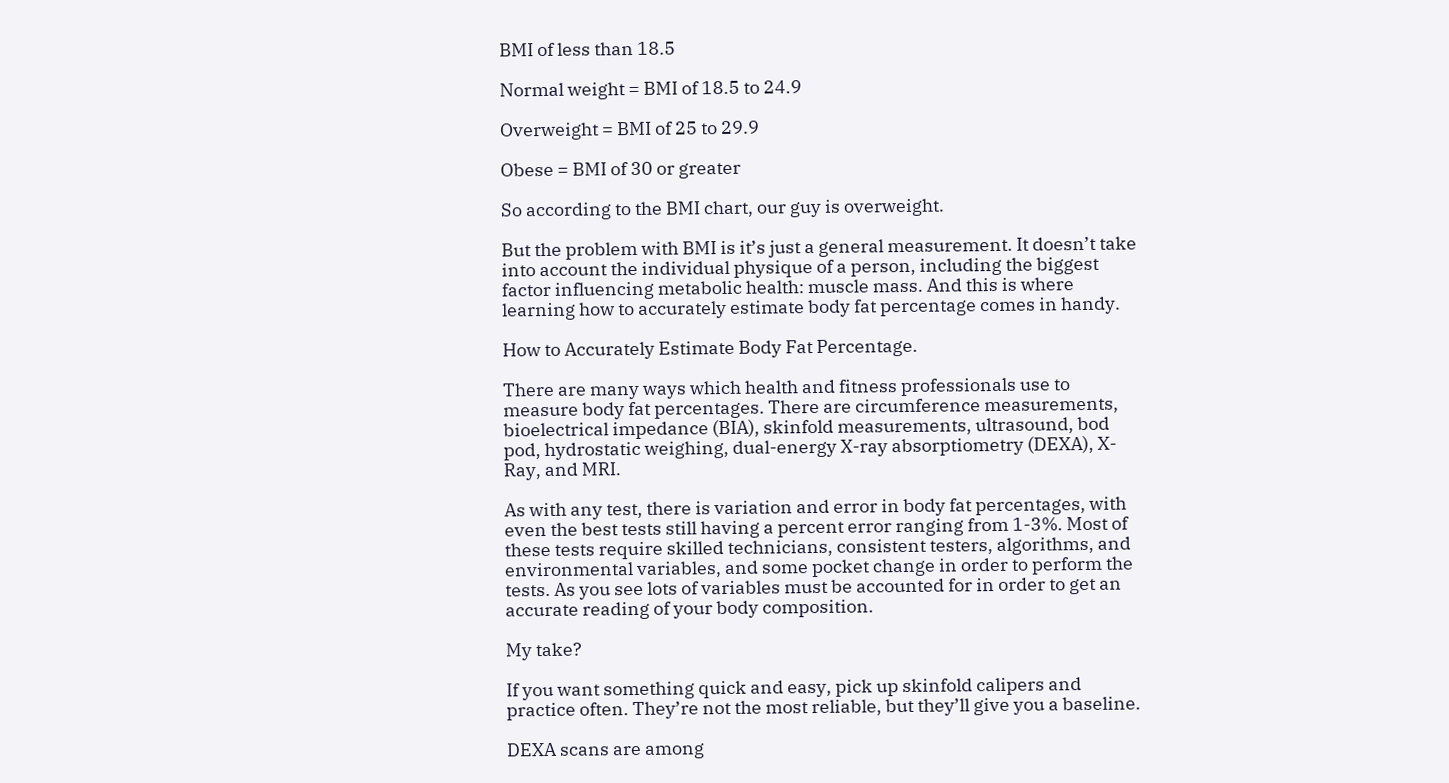BMI of less than 18.5

Normal weight = BMI of 18.5 to 24.9

Overweight = BMI of 25 to 29.9

Obese = BMI of 30 or greater

So according to the BMI chart, our guy is overweight.

But the problem with BMI is it’s just a general measurement. It doesn’t take into account the individual physique of a person, including the biggest factor influencing metabolic health: muscle mass. And this is where learning how to accurately estimate body fat percentage comes in handy.

How to Accurately Estimate Body Fat Percentage.

There are many ways which health and fitness professionals use to measure body fat percentages. There are circumference measurements, bioelectrical impedance (BIA), skinfold measurements, ultrasound, bod pod, hydrostatic weighing, dual-energy X-ray absorptiometry (DEXA), X-Ray, and MRI.

As with any test, there is variation and error in body fat percentages, with even the best tests still having a percent error ranging from 1-3%. Most of these tests require skilled technicians, consistent testers, algorithms, and environmental variables, and some pocket change in order to perform the tests. As you see lots of variables must be accounted for in order to get an accurate reading of your body composition.

My take?

If you want something quick and easy, pick up skinfold calipers and practice often. They’re not the most reliable, but they’ll give you a baseline.

DEXA scans are among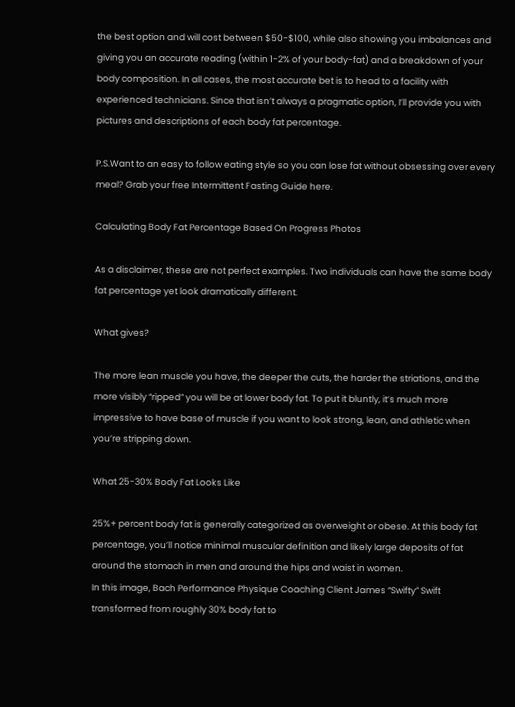the best option and will cost between $50-$100, while also showing you imbalances and giving you an accurate reading (within 1-2% of your body-fat) and a breakdown of your body composition. In all cases, the most accurate bet is to head to a facility with experienced technicians. Since that isn’t always a pragmatic option, I’ll provide you with pictures and descriptions of each body fat percentage.

P.S.Want to an easy to follow eating style so you can lose fat without obsessing over every meal? Grab your free Intermittent Fasting Guide here.

Calculating Body Fat Percentage Based On Progress Photos

As a disclaimer, these are not perfect examples. Two individuals can have the same body fat percentage yet look dramatically different.

What gives?

The more lean muscle you have, the deeper the cuts, the harder the striations, and the more visibly “ripped” you will be at lower body fat. To put it bluntly, it’s much more impressive to have base of muscle if you want to look strong, lean, and athletic when you’re stripping down.

What 25-30% Body Fat Looks Like

25%+ percent body fat is generally categorized as overweight or obese. At this body fat percentage, you’ll notice minimal muscular definition and likely large deposits of fat around the stomach in men and around the hips and waist in women.
In this image, Bach Performance Physique Coaching Client James “Swifty” Swift transformed from roughly 30% body fat to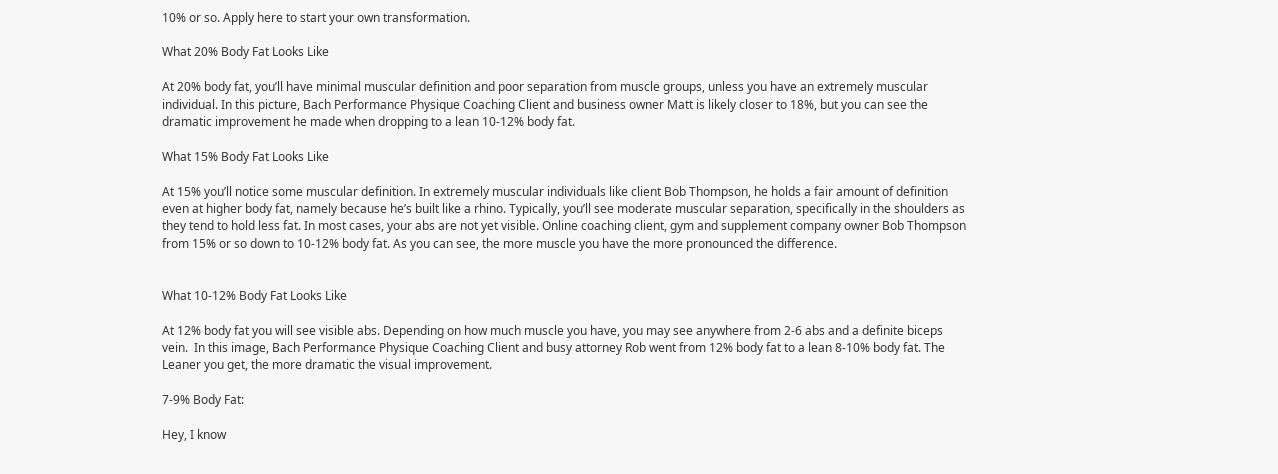10% or so. Apply here to start your own transformation.

What 20% Body Fat Looks Like

At 20% body fat, you’ll have minimal muscular definition and poor separation from muscle groups, unless you have an extremely muscular individual. In this picture, Bach Performance Physique Coaching Client and business owner Matt is likely closer to 18%, but you can see the dramatic improvement he made when dropping to a lean 10-12% body fat.

What 15% Body Fat Looks Like

At 15% you’ll notice some muscular definition. In extremely muscular individuals like client Bob Thompson, he holds a fair amount of definition even at higher body fat, namely because he’s built like a rhino. Typically, you’ll see moderate muscular separation, specifically in the shoulders as they tend to hold less fat. In most cases, your abs are not yet visible. Online coaching client, gym and supplement company owner Bob Thompson from 15% or so down to 10-12% body fat. As you can see, the more muscle you have the more pronounced the difference.


What 10-12% Body Fat Looks Like

At 12% body fat you will see visible abs. Depending on how much muscle you have, you may see anywhere from 2-6 abs and a definite biceps vein.  In this image, Bach Performance Physique Coaching Client and busy attorney Rob went from 12% body fat to a lean 8-10% body fat. The Leaner you get, the more dramatic the visual improvement.

7-9% Body Fat:

Hey, I know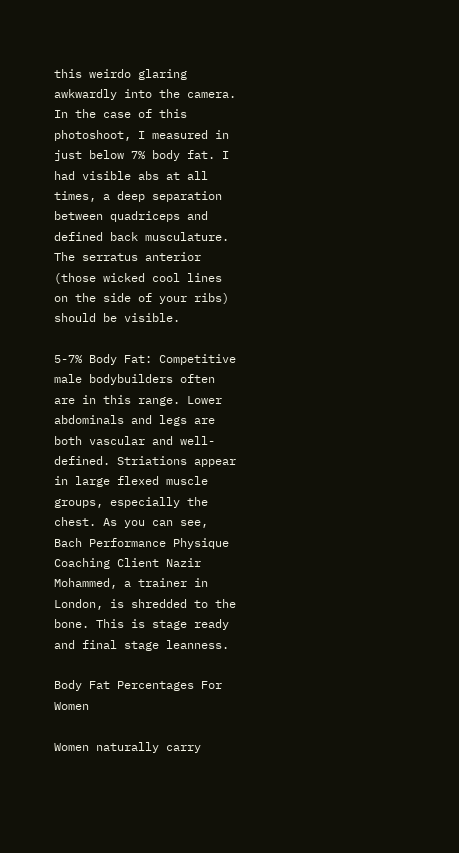this weirdo glaring awkwardly into the camera. In the case of this photoshoot, I measured in just below 7% body fat. I had visible abs at all times, a deep separation between quadriceps and defined back musculature. The serratus anterior (those wicked cool lines on the side of your ribs) should be visible.

5-7% Body Fat: Competitive male bodybuilders often are in this range. Lower abdominals and legs are both vascular and well-defined. Striations appear in large flexed muscle groups, especially the chest. As you can see, Bach Performance Physique Coaching Client Nazir Mohammed, a trainer in London, is shredded to the bone. This is stage ready and final stage leanness.

Body Fat Percentages For Women

Women naturally carry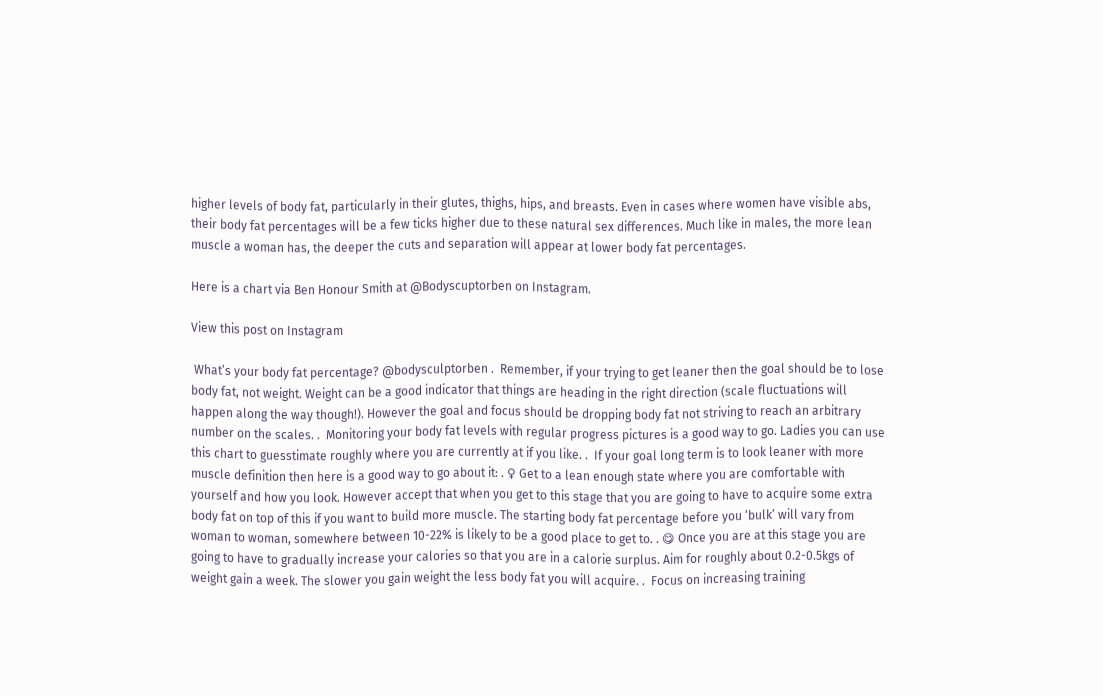higher levels of body fat, particularly in their glutes, thighs, hips, and breasts. Even in cases where women have visible abs, their body fat percentages will be a few ticks higher due to these natural sex differences. Much like in males, the more lean muscle a woman has, the deeper the cuts and separation will appear at lower body fat percentages.

Here is a chart via Ben Honour Smith at @Bodyscuptorben on Instagram.

View this post on Instagram

 What’s your body fat percentage? @bodysculptorben .  Remember, if your trying to get leaner then the goal should be to lose body fat, not weight. Weight can be a good indicator that things are heading in the right direction (scale fluctuations will happen along the way though!). However the goal and focus should be dropping body fat not striving to reach an arbitrary number on the scales. .  Monitoring your body fat levels with regular progress pictures is a good way to go. Ladies you can use this chart to guesstimate roughly where you are currently at if you like. .  If your goal long term is to look leaner with more muscle definition then here is a good way to go about it: . ♀ Get to a lean enough state where you are comfortable with yourself and how you look. However accept that when you get to this stage that you are going to have to acquire some extra body fat on top of this if you want to build more muscle. The starting body fat percentage before you ‘bulk’ will vary from woman to woman, somewhere between 10-22% is likely to be a good place to get to. . 😋 Once you are at this stage you are going to have to gradually increase your calories so that you are in a calorie surplus. Aim for roughly about 0.2-0.5kgs of weight gain a week. The slower you gain weight the less body fat you will acquire. .  Focus on increasing training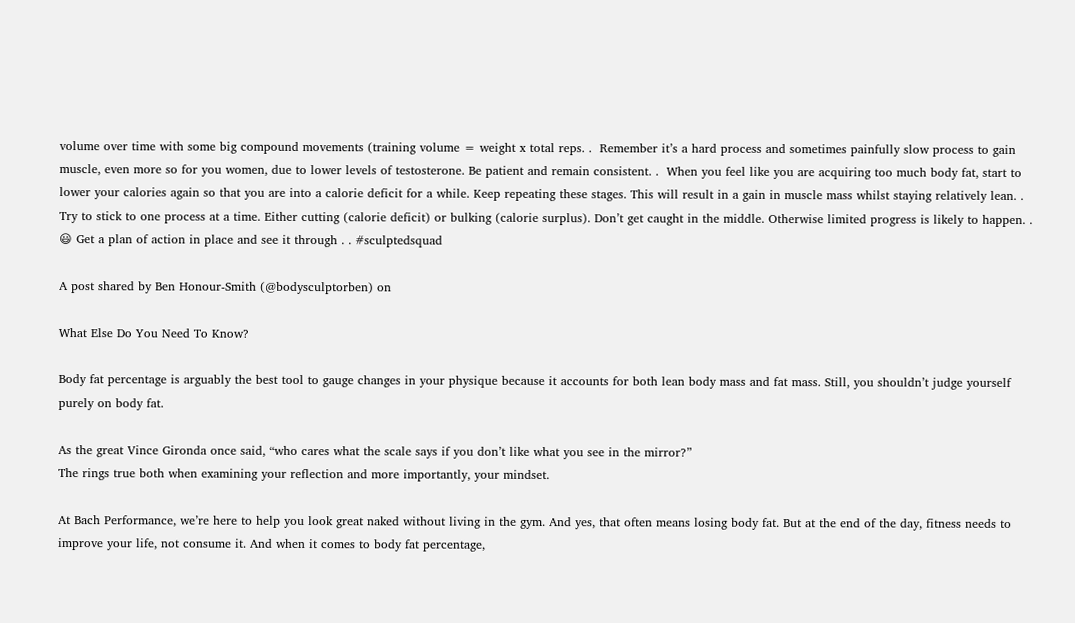volume over time with some big compound movements (training volume = weight x total reps. .  Remember it’s a hard process and sometimes painfully slow process to gain muscle, even more so for you women, due to lower levels of testosterone. Be patient and remain consistent. .  When you feel like you are acquiring too much body fat, start to lower your calories again so that you are into a calorie deficit for a while. Keep repeating these stages. This will result in a gain in muscle mass whilst staying relatively lean. .  Try to stick to one process at a time. Either cutting (calorie deficit) or bulking (calorie surplus). Don’t get caught in the middle. Otherwise limited progress is likely to happen. . 😃 Get a plan of action in place and see it through . . #sculptedsquad

A post shared by Ben Honour-Smith (@bodysculptorben) on

What Else Do You Need To Know?

Body fat percentage is arguably the best tool to gauge changes in your physique because it accounts for both lean body mass and fat mass. Still, you shouldn’t judge yourself purely on body fat.

As the great Vince Gironda once said, “who cares what the scale says if you don’t like what you see in the mirror?”
The rings true both when examining your reflection and more importantly, your mindset.

At Bach Performance, we’re here to help you look great naked without living in the gym. And yes, that often means losing body fat. But at the end of the day, fitness needs to improve your life, not consume it. And when it comes to body fat percentage,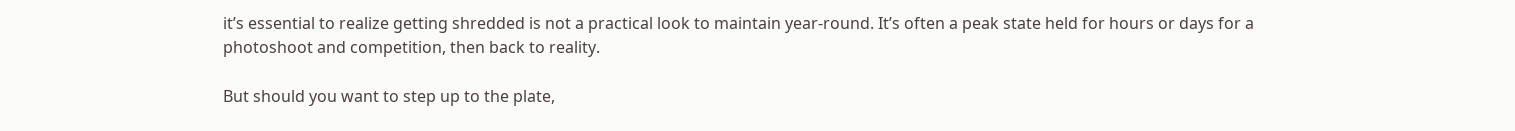it’s essential to realize getting shredded is not a practical look to maintain year-round. It’s often a peak state held for hours or days for a photoshoot and competition, then back to reality.

But should you want to step up to the plate,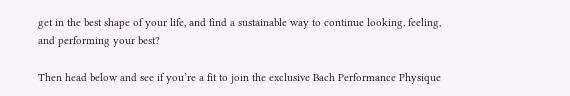get in the best shape of your life, and find a sustainable way to continue looking, feeling, and performing your best?

Then head below and see if you’re a fit to join the exclusive Bach Performance Physique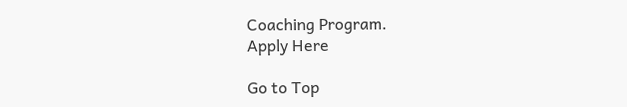Coaching Program.
Apply Here

Go to Top